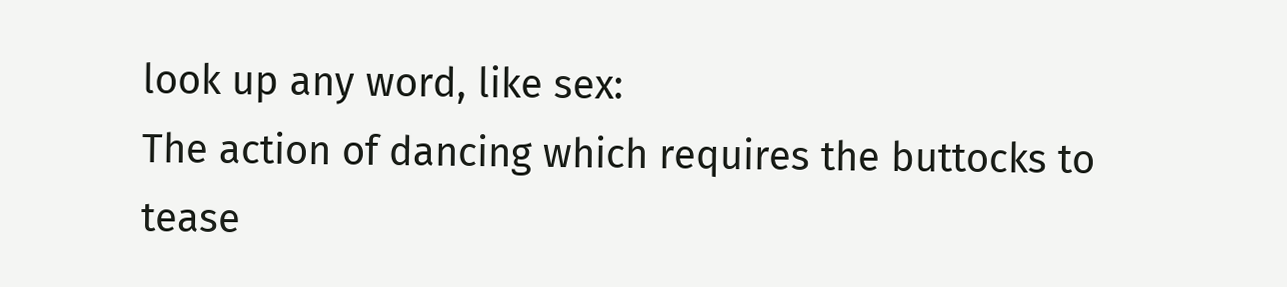look up any word, like sex:
The action of dancing which requires the buttocks to tease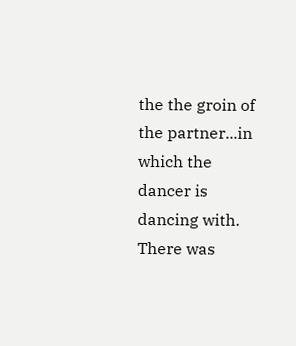the the groin of the partner...in which the dancer is dancing with.
There was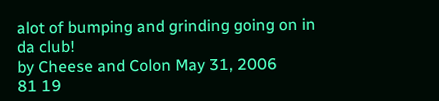alot of bumping and grinding going on in da club!
by Cheese and Colon May 31, 2006
81 19